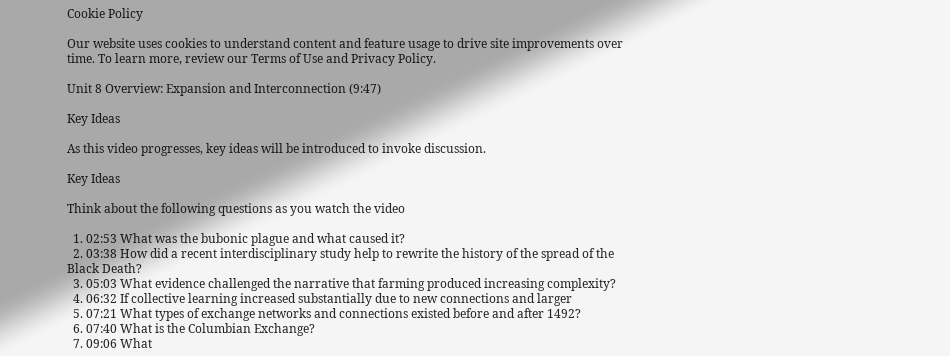Cookie Policy

Our website uses cookies to understand content and feature usage to drive site improvements over time. To learn more, review our Terms of Use and Privacy Policy.

Unit 8 Overview: Expansion and Interconnection (9:47)

Key Ideas

As this video progresses, key ideas will be introduced to invoke discussion.

Key Ideas

Think about the following questions as you watch the video

  1. 02:53 What was the bubonic plague and what caused it?
  2. 03:38 How did a recent interdisciplinary study help to rewrite the history of the spread of the Black Death?
  3. 05:03 What evidence challenged the narrative that farming produced increasing complexity?
  4. 06:32 If collective learning increased substantially due to new connections and larger
  5. 07:21 What types of exchange networks and connections existed before and after 1492?
  6. 07:40 What is the Columbian Exchange?
  7. 09:06 What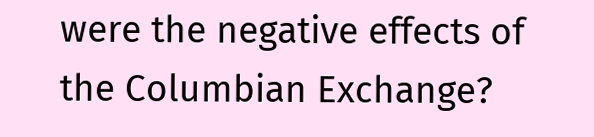were the negative effects of the Columbian Exchange?